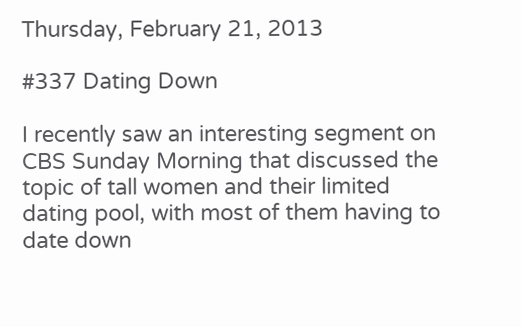Thursday, February 21, 2013

#337 Dating Down

I recently saw an interesting segment on CBS Sunday Morning that discussed the topic of tall women and their limited dating pool, with most of them having to date down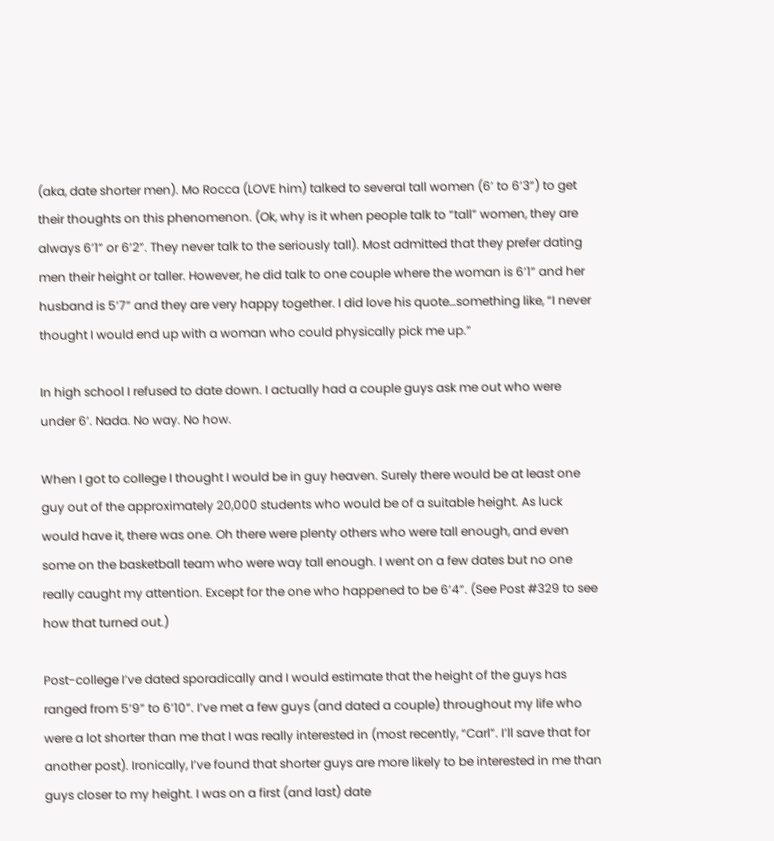(aka, date shorter men). Mo Rocca (LOVE him) talked to several tall women (6’ to 6’3”) to get their thoughts on this phenomenon. (Ok, why is it when people talk to “tall” women, they are always 6’1” or 6’2”. They never talk to the seriously tall). Most admitted that they prefer dating men their height or taller. However, he did talk to one couple where the woman is 6’1” and her husband is 5’7” and they are very happy together. I did love his quote…something like, “I never thought I would end up with a woman who could physically pick me up.”

In high school I refused to date down. I actually had a couple guys ask me out who were under 6’. Nada. No way. No how.

When I got to college I thought I would be in guy heaven. Surely there would be at least one guy out of the approximately 20,000 students who would be of a suitable height. As luck would have it, there was one. Oh there were plenty others who were tall enough, and even some on the basketball team who were way tall enough. I went on a few dates but no one really caught my attention. Except for the one who happened to be 6’4”. (See Post #329 to see how that turned out.)

Post-college I’ve dated sporadically and I would estimate that the height of the guys has ranged from 5’9” to 6’10”. I’ve met a few guys (and dated a couple) throughout my life who were a lot shorter than me that I was really interested in (most recently, “Carl”. I’ll save that for another post). Ironically, I’ve found that shorter guys are more likely to be interested in me than guys closer to my height. I was on a first (and last) date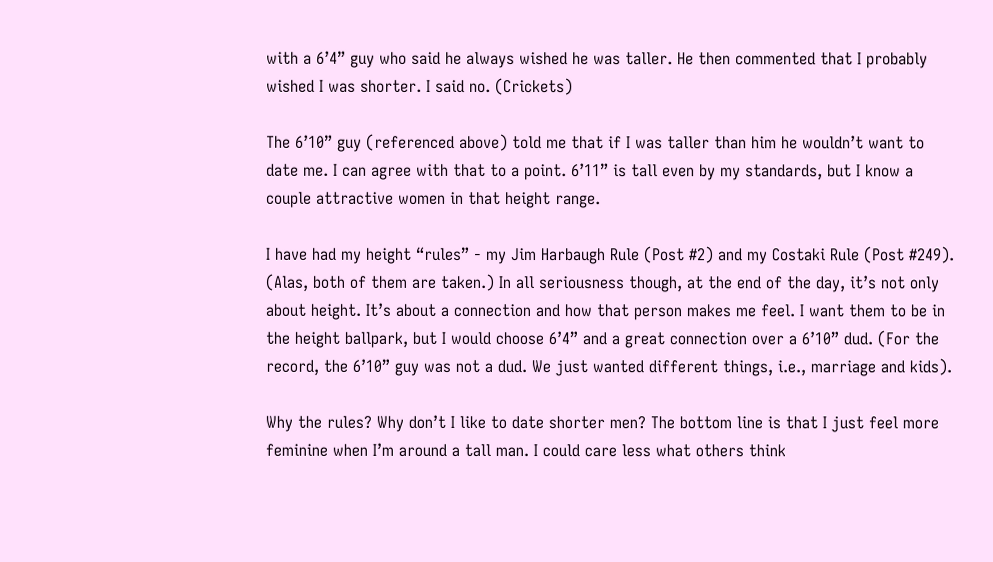with a 6’4” guy who said he always wished he was taller. He then commented that I probably wished I was shorter. I said no. (Crickets)

The 6’10” guy (referenced above) told me that if I was taller than him he wouldn’t want to date me. I can agree with that to a point. 6’11” is tall even by my standards, but I know a couple attractive women in that height range.

I have had my height “rules” - my Jim Harbaugh Rule (Post #2) and my Costaki Rule (Post #249). (Alas, both of them are taken.) In all seriousness though, at the end of the day, it’s not only about height. It’s about a connection and how that person makes me feel. I want them to be in the height ballpark, but I would choose 6’4” and a great connection over a 6’10” dud. (For the record, the 6’10” guy was not a dud. We just wanted different things, i.e., marriage and kids).

Why the rules? Why don’t I like to date shorter men? The bottom line is that I just feel more feminine when I’m around a tall man. I could care less what others think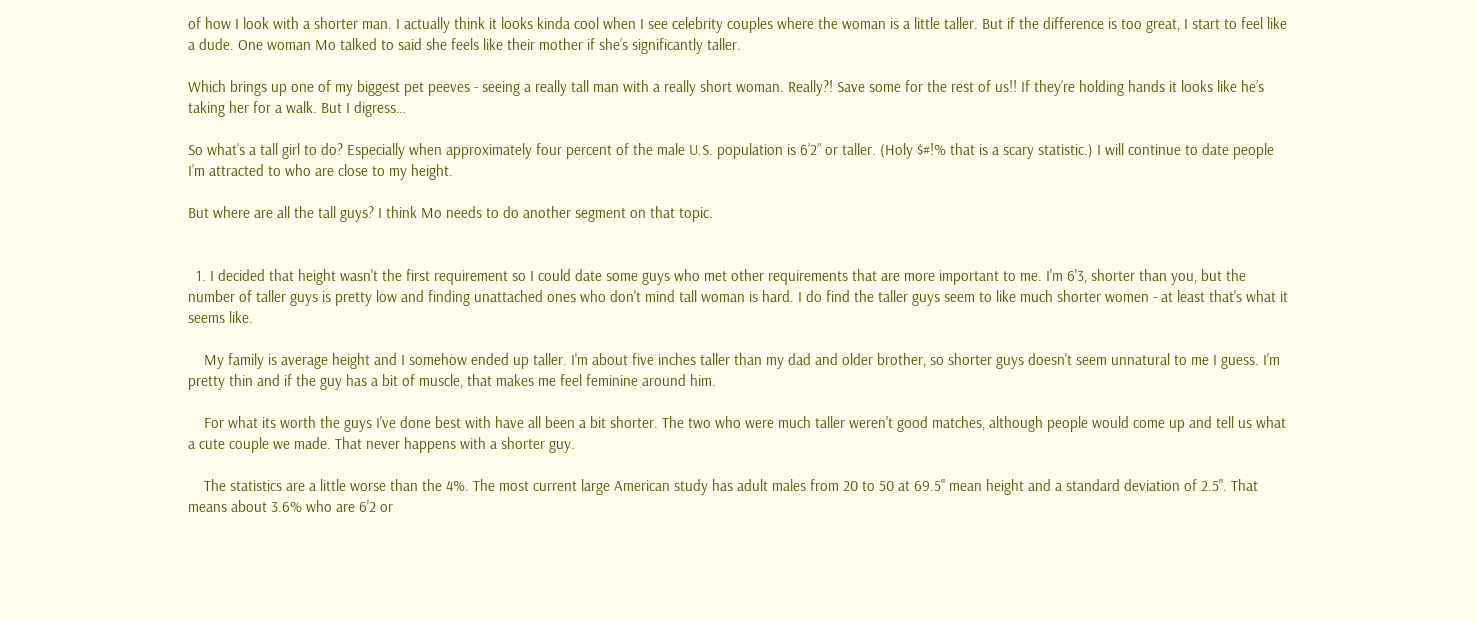of how I look with a shorter man. I actually think it looks kinda cool when I see celebrity couples where the woman is a little taller. But if the difference is too great, I start to feel like a dude. One woman Mo talked to said she feels like their mother if she’s significantly taller.

Which brings up one of my biggest pet peeves - seeing a really tall man with a really short woman. Really?! Save some for the rest of us!! If they’re holding hands it looks like he’s taking her for a walk. But I digress…

So what’s a tall girl to do? Especially when approximately four percent of the male U.S. population is 6’2” or taller. (Holy $#!% that is a scary statistic.) I will continue to date people I’m attracted to who are close to my height.

But where are all the tall guys? I think Mo needs to do another segment on that topic.


  1. I decided that height wasn't the first requirement so I could date some guys who met other requirements that are more important to me. I'm 6'3, shorter than you, but the number of taller guys is pretty low and finding unattached ones who don't mind tall woman is hard. I do find the taller guys seem to like much shorter women - at least that's what it seems like.

    My family is average height and I somehow ended up taller. I'm about five inches taller than my dad and older brother, so shorter guys doesn't seem unnatural to me I guess. I'm pretty thin and if the guy has a bit of muscle, that makes me feel feminine around him.

    For what its worth the guys I've done best with have all been a bit shorter. The two who were much taller weren't good matches, although people would come up and tell us what a cute couple we made. That never happens with a shorter guy.

    The statistics are a little worse than the 4%. The most current large American study has adult males from 20 to 50 at 69.5" mean height and a standard deviation of 2.5". That means about 3.6% who are 6'2 or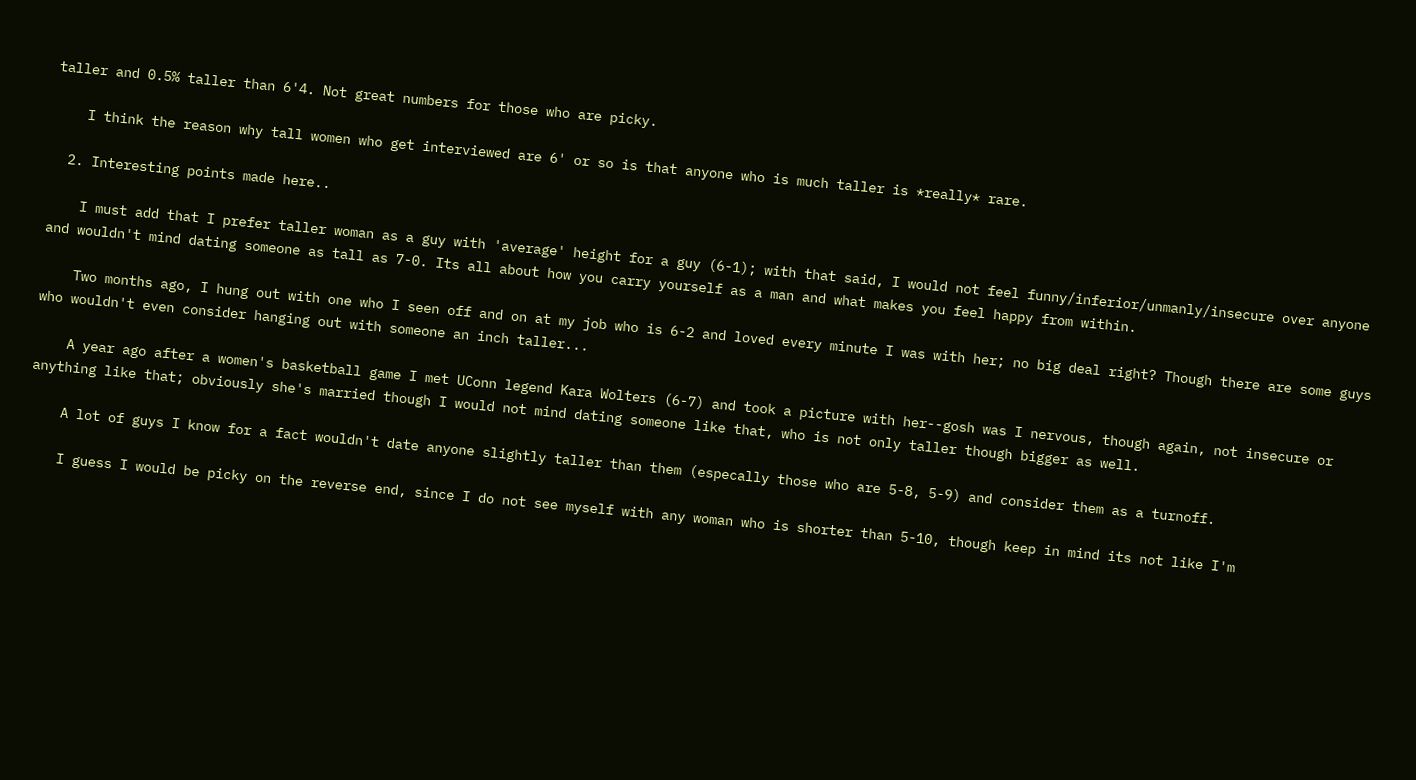taller and 0.5% taller than 6'4. Not great numbers for those who are picky.

    I think the reason why tall women who get interviewed are 6' or so is that anyone who is much taller is *really* rare.

  2. Interesting points made here..

    I must add that I prefer taller woman as a guy with 'average' height for a guy (6-1); with that said, I would not feel funny/inferior/unmanly/insecure over anyone and wouldn't mind dating someone as tall as 7-0. Its all about how you carry yourself as a man and what makes you feel happy from within.

    Two months ago, I hung out with one who I seen off and on at my job who is 6-2 and loved every minute I was with her; no big deal right? Though there are some guys who wouldn't even consider hanging out with someone an inch taller...

    A year ago after a women's basketball game I met UConn legend Kara Wolters (6-7) and took a picture with her--gosh was I nervous, though again, not insecure or anything like that; obviously she's married though I would not mind dating someone like that, who is not only taller though bigger as well.

    A lot of guys I know for a fact wouldn't date anyone slightly taller than them (especally those who are 5-8, 5-9) and consider them as a turnoff.

    I guess I would be picky on the reverse end, since I do not see myself with any woman who is shorter than 5-10, though keep in mind its not like I'm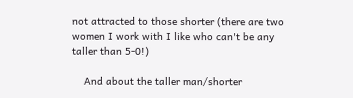not attracted to those shorter (there are two women I work with I like who can't be any taller than 5-0!)

    And about the taller man/shorter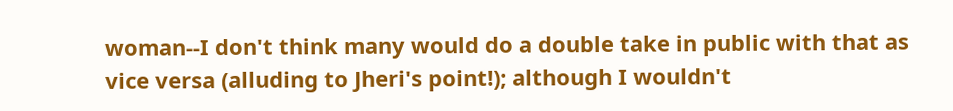woman--I don't think many would do a double take in public with that as vice versa (alluding to Jheri's point!); although I wouldn't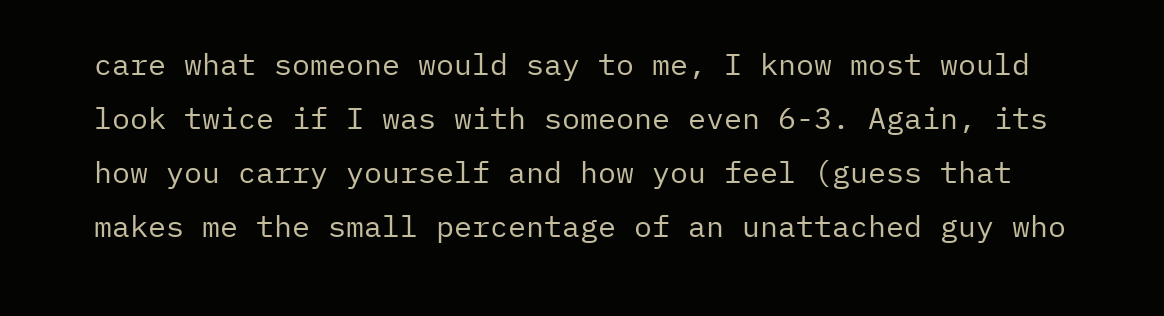care what someone would say to me, I know most would look twice if I was with someone even 6-3. Again, its how you carry yourself and how you feel (guess that makes me the small percentage of an unattached guy who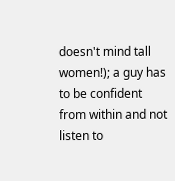doesn't mind tall women!); a guy has to be confident from within and not listen to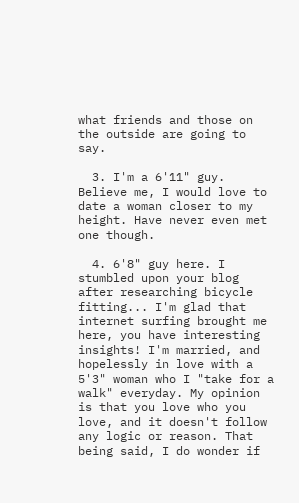what friends and those on the outside are going to say.

  3. I'm a 6'11" guy. Believe me, I would love to date a woman closer to my height. Have never even met one though.

  4. 6'8" guy here. I stumbled upon your blog after researching bicycle fitting... I'm glad that internet surfing brought me here, you have interesting insights! I'm married, and hopelessly in love with a 5'3" woman who I "take for a walk" everyday. My opinion is that you love who you love, and it doesn't follow any logic or reason. That being said, I do wonder if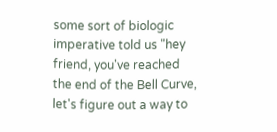some sort of biologic imperative told us "hey friend, you've reached the end of the Bell Curve, let's figure out a way to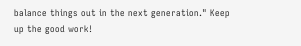balance things out in the next generation." Keep up the good work!